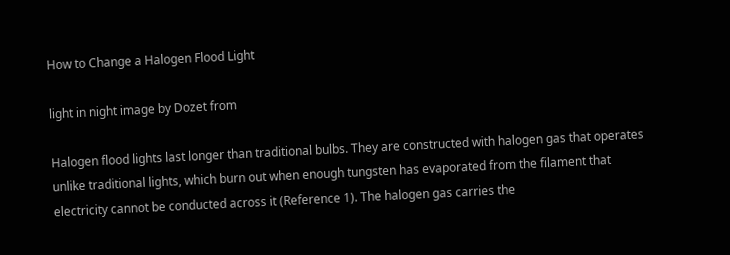How to Change a Halogen Flood Light

light in night image by Dozet from

Halogen flood lights last longer than traditional bulbs. They are constructed with halogen gas that operates unlike traditional lights, which burn out when enough tungsten has evaporated from the filament that electricity cannot be conducted across it (Reference 1). The halogen gas carries the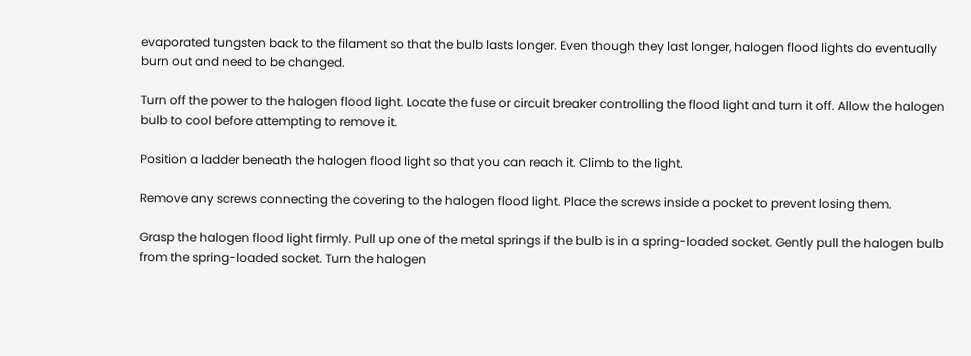evaporated tungsten back to the filament so that the bulb lasts longer. Even though they last longer, halogen flood lights do eventually burn out and need to be changed.

Turn off the power to the halogen flood light. Locate the fuse or circuit breaker controlling the flood light and turn it off. Allow the halogen bulb to cool before attempting to remove it.

Position a ladder beneath the halogen flood light so that you can reach it. Climb to the light.

Remove any screws connecting the covering to the halogen flood light. Place the screws inside a pocket to prevent losing them.

Grasp the halogen flood light firmly. Pull up one of the metal springs if the bulb is in a spring-loaded socket. Gently pull the halogen bulb from the spring-loaded socket. Turn the halogen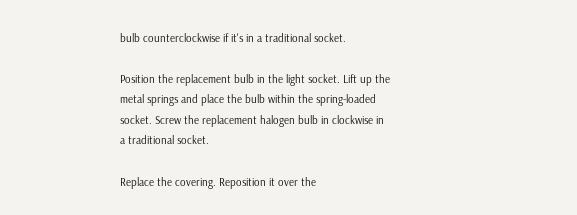bulb counterclockwise if it's in a traditional socket.

Position the replacement bulb in the light socket. Lift up the metal springs and place the bulb within the spring-loaded socket. Screw the replacement halogen bulb in clockwise in a traditional socket.

Replace the covering. Reposition it over the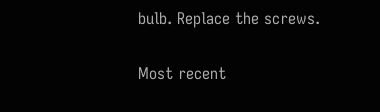bulb. Replace the screws.

Most recent